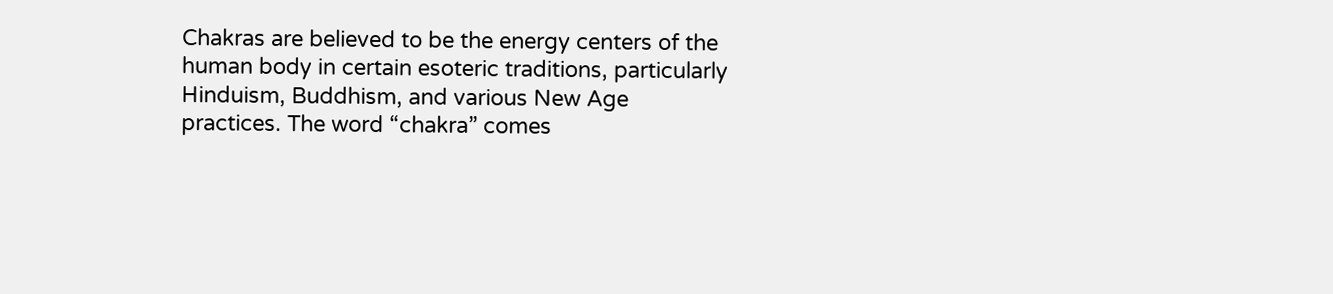Chakras are believed to be the energy centers of the human body in certain esoteric traditions, particularly Hinduism, Buddhism, and various New Age practices. The word “chakra” comes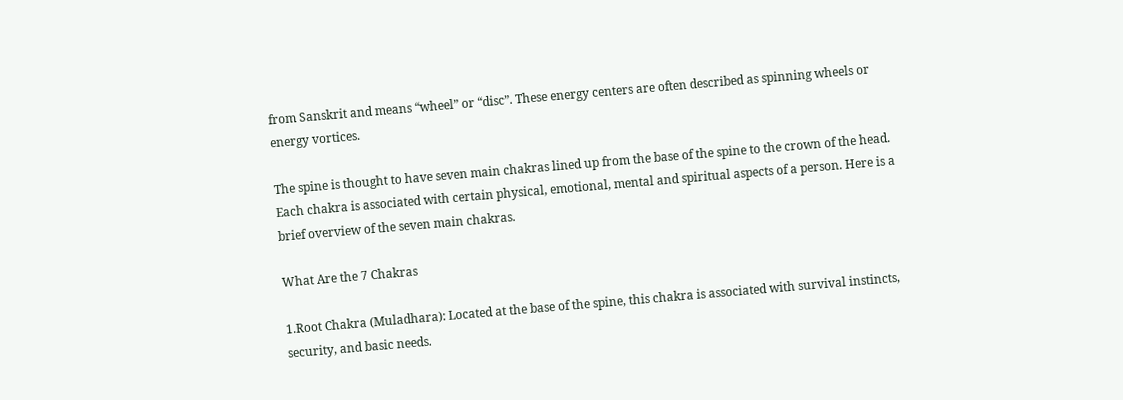from Sanskrit and means “wheel” or “disc”. These energy centers are often described as spinning wheels or energy vortices.

The spine is thought to have seven main chakras lined up from the base of the spine to the crown of the head. Each chakra is associated with certain physical, emotional, mental and spiritual aspects of a person. Here is a brief overview of the seven main chakras.

What Are the 7 Chakras

1.Root Chakra (Muladhara): Located at the base of the spine, this chakra is associated with survival instincts, security, and basic needs.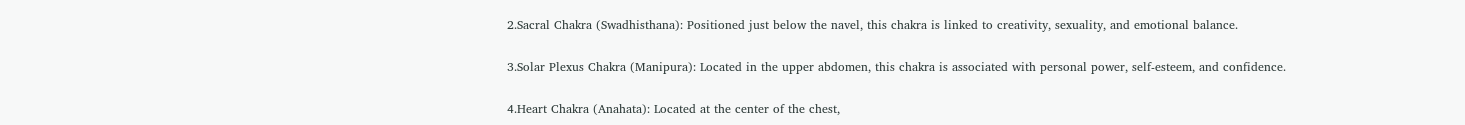2.Sacral Chakra (Swadhisthana): Positioned just below the navel, this chakra is linked to creativity, sexuality, and emotional balance.

3.Solar Plexus Chakra (Manipura): Located in the upper abdomen, this chakra is associated with personal power, self-esteem, and confidence.

4.Heart Chakra (Anahata): Located at the center of the chest,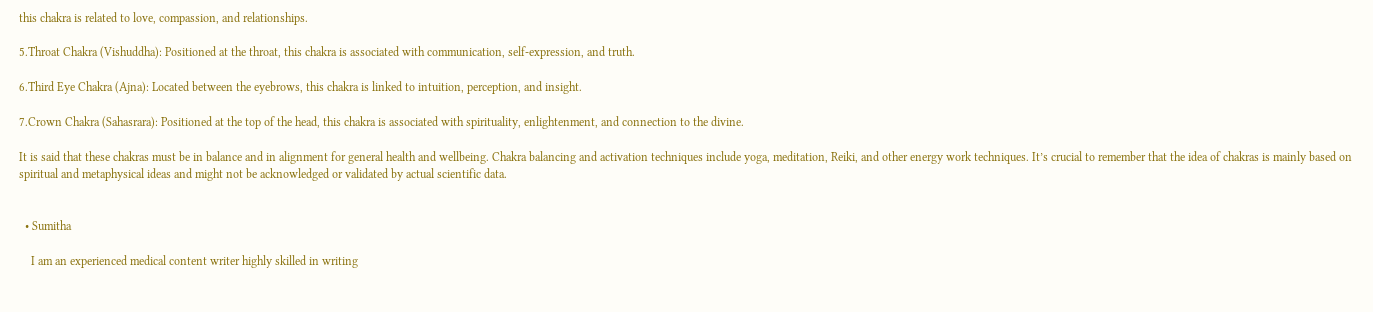this chakra is related to love, compassion, and relationships.

5.Throat Chakra (Vishuddha): Positioned at the throat, this chakra is associated with communication, self-expression, and truth.

6.Third Eye Chakra (Ajna): Located between the eyebrows, this chakra is linked to intuition, perception, and insight.

7.Crown Chakra (Sahasrara): Positioned at the top of the head, this chakra is associated with spirituality, enlightenment, and connection to the divine.

It is said that these chakras must be in balance and in alignment for general health and wellbeing. Chakra balancing and activation techniques include yoga, meditation, Reiki, and other energy work techniques. It’s crucial to remember that the idea of chakras is mainly based on spiritual and metaphysical ideas and might not be acknowledged or validated by actual scientific data.


  • Sumitha

    I am an experienced medical content writer highly skilled in writing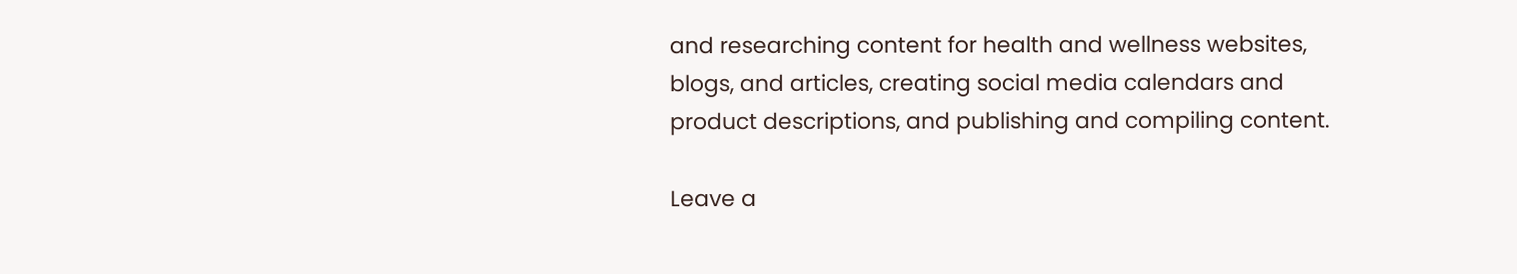and researching content for health and wellness websites, blogs, and articles, creating social media calendars and product descriptions, and publishing and compiling content.

Leave a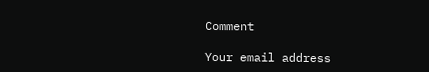Comment

Your email address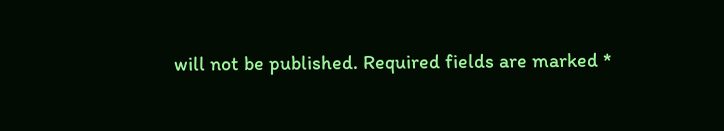will not be published. Required fields are marked *